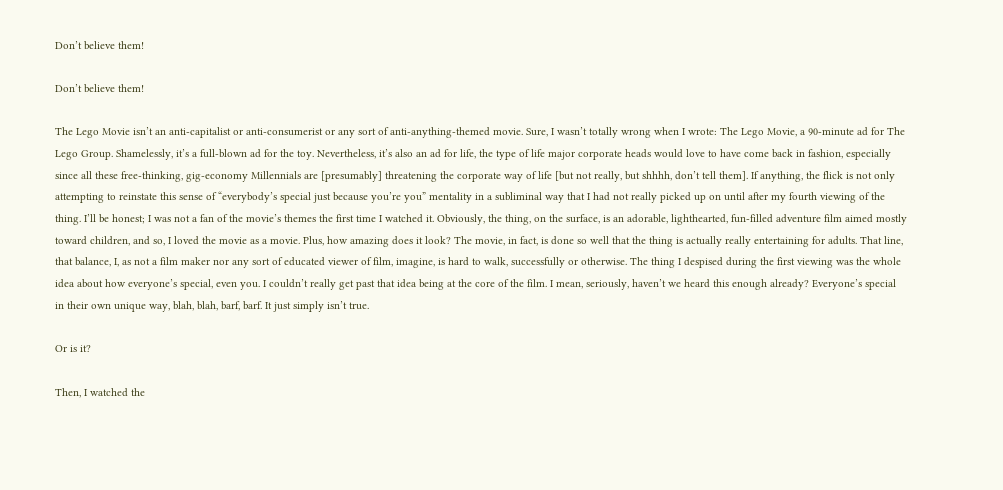Don’t believe them!

Don’t believe them!

The Lego Movie isn’t an anti-capitalist or anti-consumerist or any sort of anti-anything-themed movie. Sure, I wasn’t totally wrong when I wrote: The Lego Movie, a 90-minute ad for The Lego Group. Shamelessly, it’s a full-blown ad for the toy. Nevertheless, it’s also an ad for life, the type of life major corporate heads would love to have come back in fashion, especially since all these free-thinking, gig-economy Millennials are [presumably] threatening the corporate way of life [but not really, but shhhh, don’t tell them]. If anything, the flick is not only attempting to reinstate this sense of “everybody’s special just because you’re you” mentality in a subliminal way that I had not really picked up on until after my fourth viewing of the thing. I’ll be honest; I was not a fan of the movie’s themes the first time I watched it. Obviously, the thing, on the surface, is an adorable, lighthearted, fun-filled adventure film aimed mostly toward children, and so, I loved the movie as a movie. Plus, how amazing does it look? The movie, in fact, is done so well that the thing is actually really entertaining for adults. That line, that balance, I, as not a film maker nor any sort of educated viewer of film, imagine, is hard to walk, successfully or otherwise. The thing I despised during the first viewing was the whole idea about how everyone’s special, even you. I couldn’t really get past that idea being at the core of the film. I mean, seriously, haven’t we heard this enough already? Everyone’s special in their own unique way, blah, blah, barf, barf. It just simply isn’t true.

Or is it?

Then, I watched the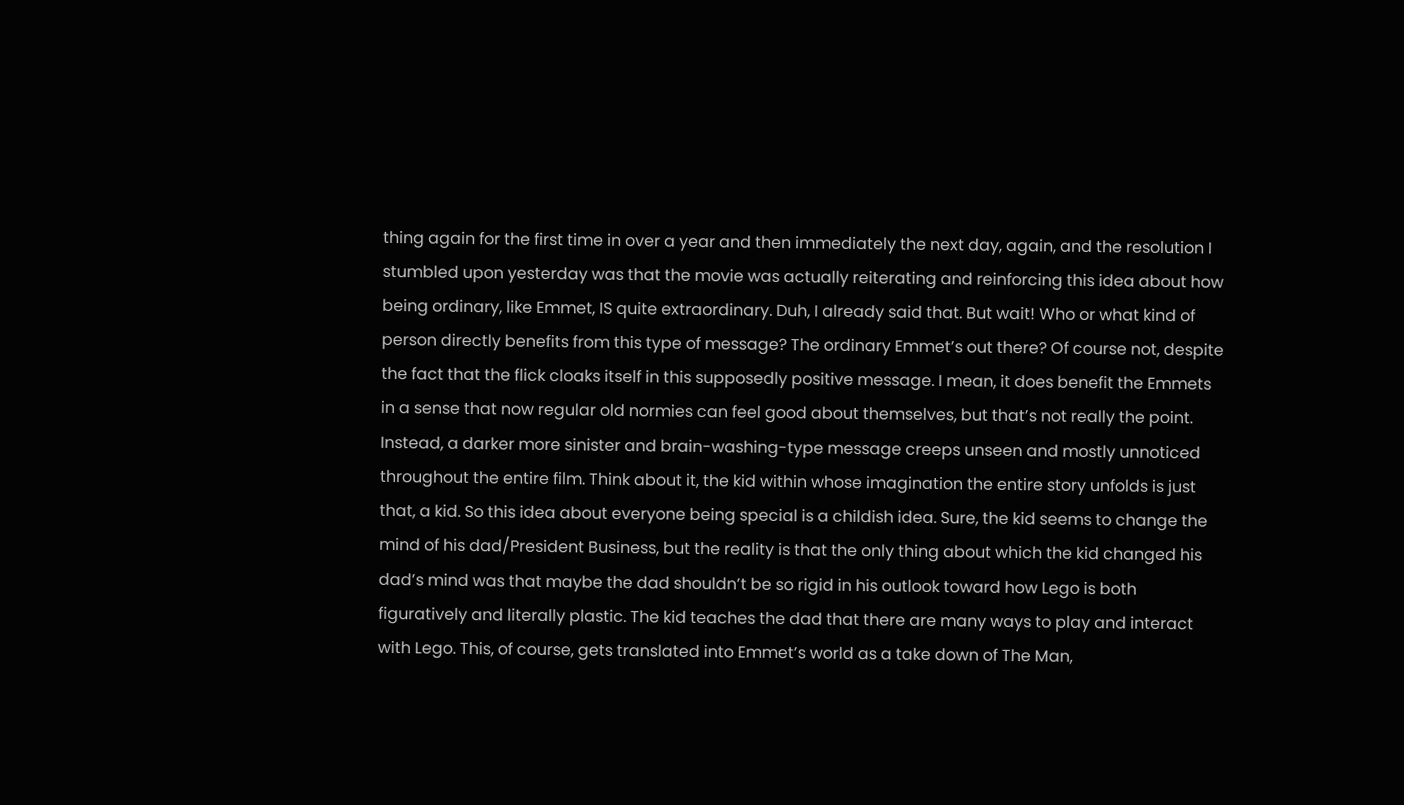thing again for the first time in over a year and then immediately the next day, again, and the resolution I stumbled upon yesterday was that the movie was actually reiterating and reinforcing this idea about how being ordinary, like Emmet, IS quite extraordinary. Duh, I already said that. But wait! Who or what kind of person directly benefits from this type of message? The ordinary Emmet’s out there? Of course not, despite the fact that the flick cloaks itself in this supposedly positive message. I mean, it does benefit the Emmets in a sense that now regular old normies can feel good about themselves, but that’s not really the point. Instead, a darker more sinister and brain-washing-type message creeps unseen and mostly unnoticed throughout the entire film. Think about it, the kid within whose imagination the entire story unfolds is just that, a kid. So this idea about everyone being special is a childish idea. Sure, the kid seems to change the mind of his dad/President Business, but the reality is that the only thing about which the kid changed his dad’s mind was that maybe the dad shouldn’t be so rigid in his outlook toward how Lego is both figuratively and literally plastic. The kid teaches the dad that there are many ways to play and interact with Lego. This, of course, gets translated into Emmet’s world as a take down of The Man,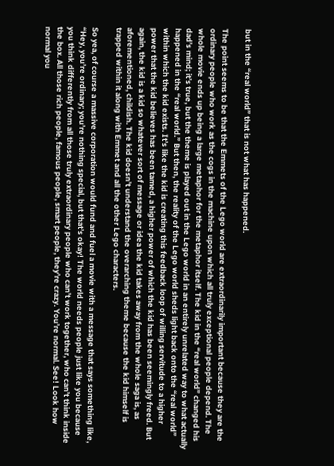but in the “real world” that is not what has happened.

The point seems to be that the Emmets of the Lego world are extraordinarily important because they are the ordinary people who work as the cogs in the machine upon which all truly exceptional people depend. The whole movie ends up being a large metaphor for the metaphor itself. The kid in the “real world” changed his dad’s mind; it’s true, but the theme is played out in the Lego world in an entirely unrelated way to what actually happened in the “real world.” But then, the reality of the Lego world sheds light back onto the “real world” within which the kid exists. It’s like the kid is creating this feedback loop of willing servitude to a higher power that the kid believes has been tamed, a higher power of which the kid has been seemingly freed. But again, the kid is a kid so whatever sort of message or idea the kid takes away from the whole saga is, as aforementioned, childish. The kid doesn’t understand the overarching theme because the kid himself is trapped within it along with Emmet and all the other Lego characters.

So yea, of course a massive corporation would fund and fuel a movie with a message that says something like, “Hey, you’re ordinary; you’re nothing special, but that’s okay! The world needs people just like you because you think differently from all those truly extraordinary people who can’t work together, who can’t think inside the box. All those rich people, famous people, smart people, they’re crazy. You’re normal. See! Look how normal you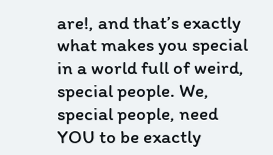are!, and that’s exactly what makes you special in a world full of weird, special people. We, special people, need YOU to be exactly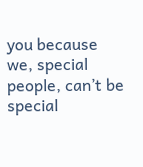you because we, special people, can’t be special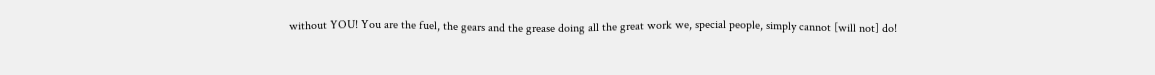without YOU! You are the fuel, the gears and the grease doing all the great work we, special people, simply cannot [will not] do!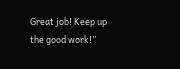Great job! Keep up the good work!”